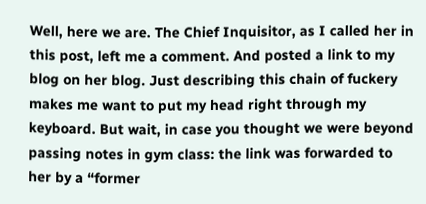Well, here we are. The Chief Inquisitor, as I called her in this post, left me a comment. And posted a link to my blog on her blog. Just describing this chain of fuckery makes me want to put my head right through my keyboard. But wait, in case you thought we were beyond passing notes in gym class: the link was forwarded to her by a “former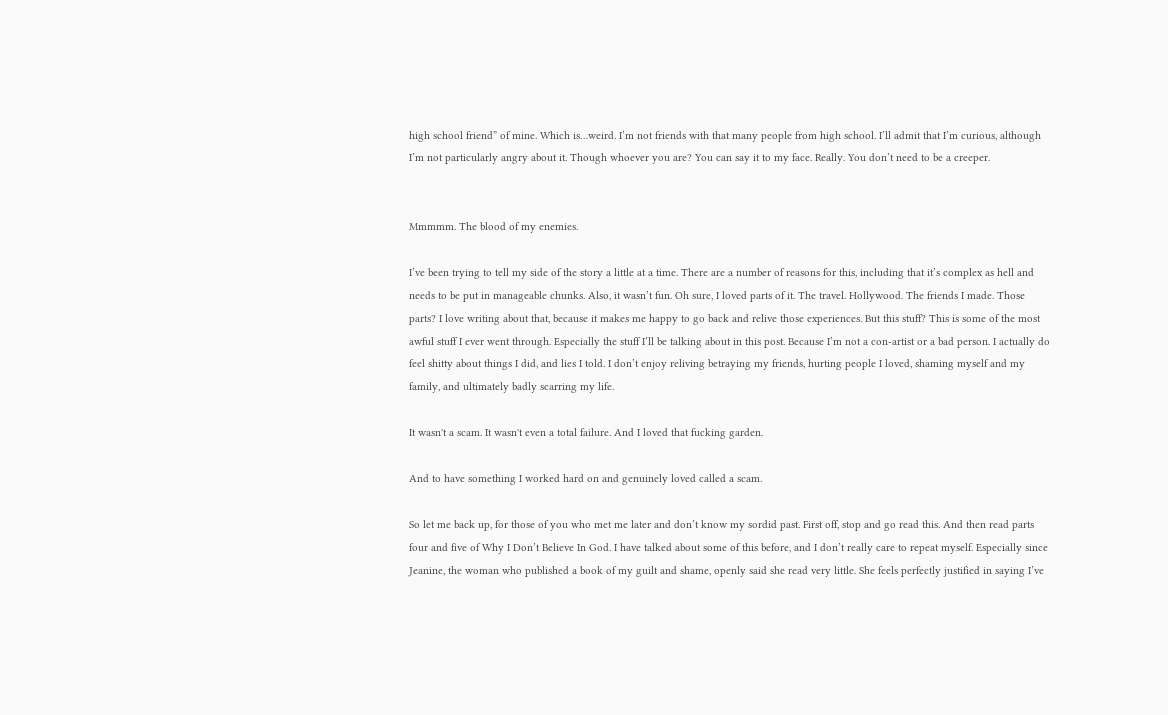high school friend” of mine. Which is…weird. I’m not friends with that many people from high school. I’ll admit that I’m curious, although I’m not particularly angry about it. Though whoever you are? You can say it to my face. Really. You don’t need to be a creeper.


Mmmmm. The blood of my enemies.

I’ve been trying to tell my side of the story a little at a time. There are a number of reasons for this, including that it’s complex as hell and needs to be put in manageable chunks. Also, it wasn’t fun. Oh sure, I loved parts of it. The travel. Hollywood. The friends I made. Those parts? I love writing about that, because it makes me happy to go back and relive those experiences. But this stuff? This is some of the most awful stuff I ever went through. Especially the stuff I’ll be talking about in this post. Because I’m not a con-artist or a bad person. I actually do feel shitty about things I did, and lies I told. I don’t enjoy reliving betraying my friends, hurting people I loved, shaming myself and my family, and ultimately badly scarring my life.

It wasn't a scam. It wasn't even a total failure. And I loved that fucking garden.

And to have something I worked hard on and genuinely loved called a scam.

So let me back up, for those of you who met me later and don’t know my sordid past. First off, stop and go read this. And then read parts four and five of Why I Don’t Believe In God. I have talked about some of this before, and I don’t really care to repeat myself. Especially since Jeanine, the woman who published a book of my guilt and shame, openly said she read very little. She feels perfectly justified in saying I’ve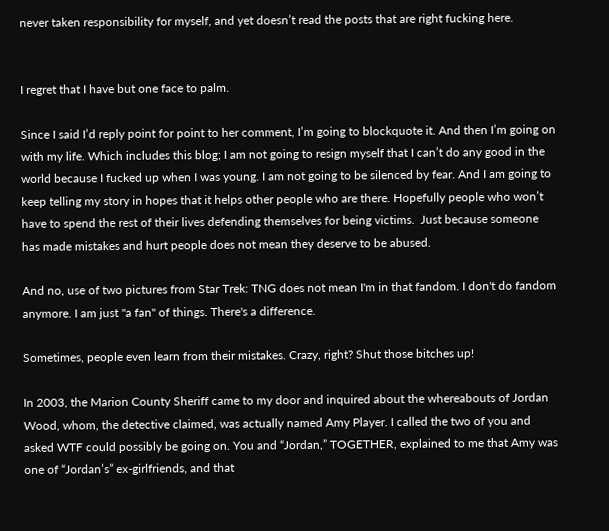never taken responsibility for myself, and yet doesn’t read the posts that are right fucking here.


I regret that I have but one face to palm.

Since I said I’d reply point for point to her comment, I’m going to blockquote it. And then I’m going on with my life. Which includes this blog; I am not going to resign myself that I can’t do any good in the world because I fucked up when I was young. I am not going to be silenced by fear. And I am going to keep telling my story in hopes that it helps other people who are there. Hopefully people who won’t have to spend the rest of their lives defending themselves for being victims.  Just because someone has made mistakes and hurt people does not mean they deserve to be abused.

And no, use of two pictures from Star Trek: TNG does not mean I'm in that fandom. I don't do fandom anymore. I am just "a fan" of things. There's a difference.

Sometimes, people even learn from their mistakes. Crazy, right? Shut those bitches up!

In 2003, the Marion County Sheriff came to my door and inquired about the whereabouts of Jordan Wood, whom, the detective claimed, was actually named Amy Player. I called the two of you and asked WTF could possibly be going on. You and “Jordan,” TOGETHER, explained to me that Amy was one of “Jordan’s” ex-girlfriends, and that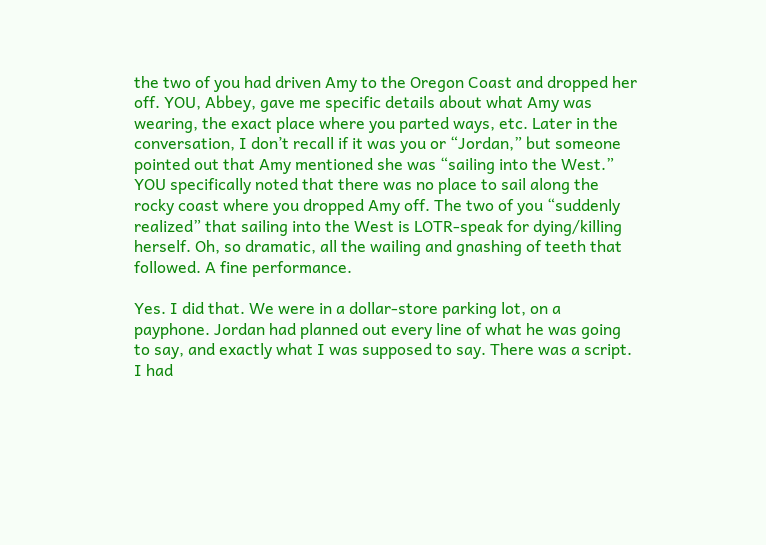the two of you had driven Amy to the Oregon Coast and dropped her off. YOU, Abbey, gave me specific details about what Amy was wearing, the exact place where you parted ways, etc. Later in the conversation, I don’t recall if it was you or “Jordan,” but someone pointed out that Amy mentioned she was “sailing into the West.” YOU specifically noted that there was no place to sail along the rocky coast where you dropped Amy off. The two of you “suddenly realized” that sailing into the West is LOTR-speak for dying/killing herself. Oh, so dramatic, all the wailing and gnashing of teeth that followed. A fine performance.

Yes. I did that. We were in a dollar-store parking lot, on a payphone. Jordan had planned out every line of what he was going to say, and exactly what I was supposed to say. There was a script. I had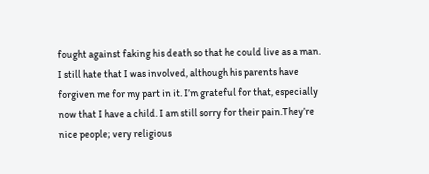fought against faking his death so that he could live as a man. I still hate that I was involved, although his parents have forgiven me for my part in it. I’m grateful for that, especially now that I have a child. I am still sorry for their pain.They’re nice people; very religious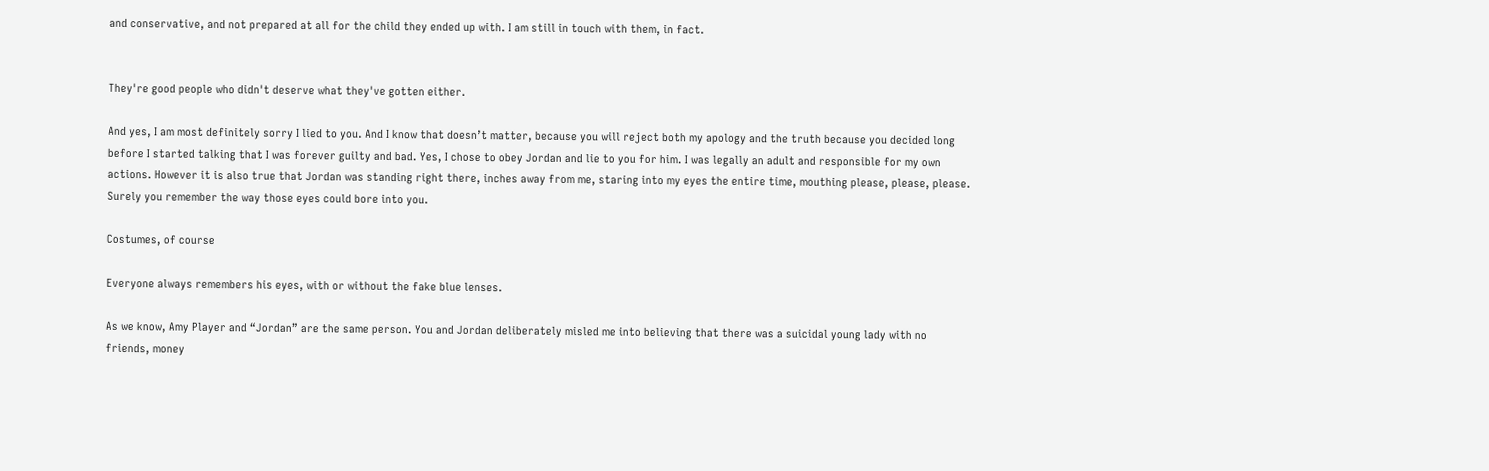and conservative, and not prepared at all for the child they ended up with. I am still in touch with them, in fact.


They're good people who didn't deserve what they've gotten either.

And yes, I am most definitely sorry I lied to you. And I know that doesn’t matter, because you will reject both my apology and the truth because you decided long before I started talking that I was forever guilty and bad. Yes, I chose to obey Jordan and lie to you for him. I was legally an adult and responsible for my own actions. However it is also true that Jordan was standing right there, inches away from me, staring into my eyes the entire time, mouthing please, please, please. Surely you remember the way those eyes could bore into you.

Costumes, of course

Everyone always remembers his eyes, with or without the fake blue lenses.

As we know, Amy Player and “Jordan” are the same person. You and Jordan deliberately misled me into believing that there was a suicidal young lady with no friends, money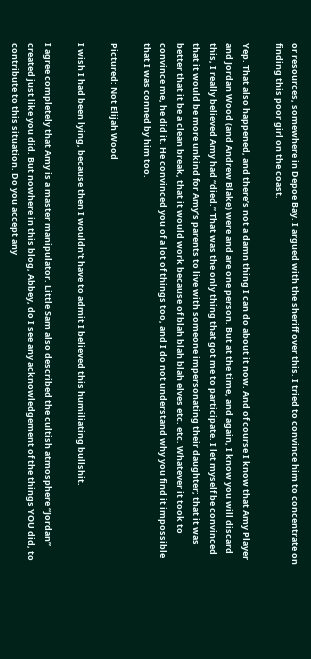or resources, somewhere in Depoe Bay. I argued with the sheriff over this. I tried to convince him to concentrate on finding this poor girl on the coast.

Yep. That also happened, and there’s not a damn thing I can do about it now. And of course I know that Amy Player and Jordan Wood (and Andrew Blake) were and are one person. But at the time, and again, I know you will discard this, I really believed Amy had “died.” That was the only thing that got me to participate. I let myself be convinced that it would be more unkind for Amy’s parents to live with someone impersonating their daughter; that it was better that it be a clean break, that it would work because of blah blah blah elves etc. etc. Whatever it took to convince me, he did it. He convinced you of a lot of things too, and I do not understand why you find it impossible that I was conned by him too.

Pictured: Not Elijah Wood

I wish I had been lying, because then I wouldn't have to admit I believed this humiliating bullshit.

I agree completely that Amy is a master manipulator. Little Sam also described the cultish atmosphere “Jordan” created just like you did. But nowhere in this blog, Abbey, do I see any acknowledgement of the things YOU did, to contribute to this situation. Do you accept any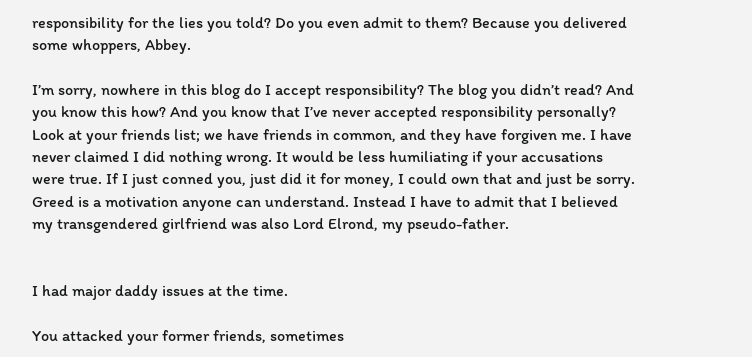responsibility for the lies you told? Do you even admit to them? Because you delivered some whoppers, Abbey.

I’m sorry, nowhere in this blog do I accept responsibility? The blog you didn’t read? And you know this how? And you know that I’ve never accepted responsibility personally? Look at your friends list; we have friends in common, and they have forgiven me. I have never claimed I did nothing wrong. It would be less humiliating if your accusations were true. If I just conned you, just did it for money, I could own that and just be sorry. Greed is a motivation anyone can understand. Instead I have to admit that I believed my transgendered girlfriend was also Lord Elrond, my pseudo-father.


I had major daddy issues at the time.

You attacked your former friends, sometimes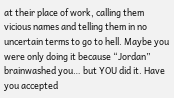at their place of work, calling them vicious names and telling them in no uncertain terms to go to hell. Maybe you were only doing it because “Jordan” brainwashed you… but YOU did it. Have you accepted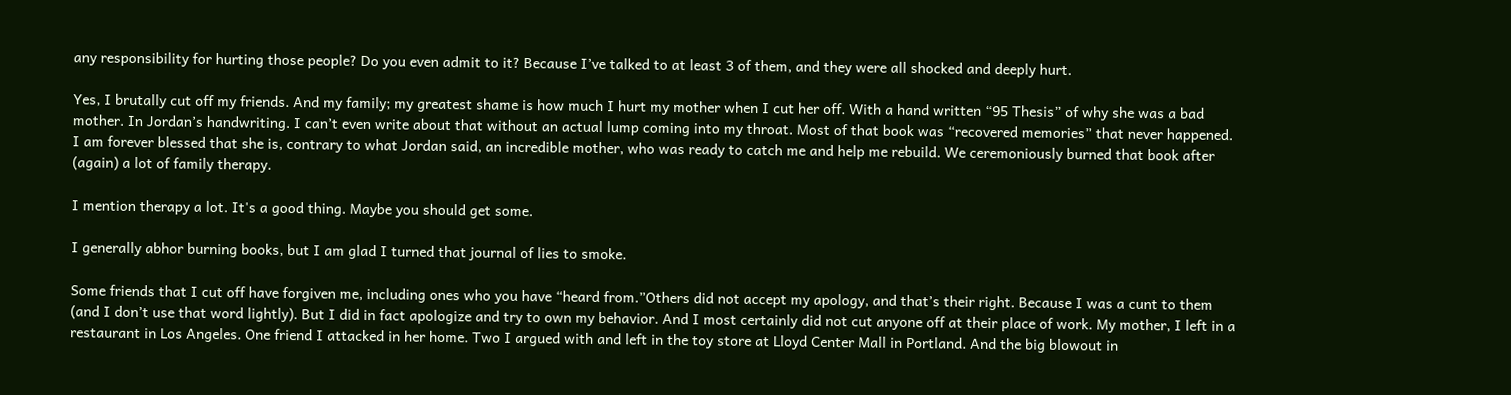any responsibility for hurting those people? Do you even admit to it? Because I’ve talked to at least 3 of them, and they were all shocked and deeply hurt.

Yes, I brutally cut off my friends. And my family; my greatest shame is how much I hurt my mother when I cut her off. With a hand written “95 Thesis” of why she was a bad mother. In Jordan’s handwriting. I can’t even write about that without an actual lump coming into my throat. Most of that book was “recovered memories” that never happened. I am forever blessed that she is, contrary to what Jordan said, an incredible mother, who was ready to catch me and help me rebuild. We ceremoniously burned that book after (again) a lot of family therapy.

I mention therapy a lot. It's a good thing. Maybe you should get some.

I generally abhor burning books, but I am glad I turned that journal of lies to smoke.

Some friends that I cut off have forgiven me, including ones who you have “heard from.”Others did not accept my apology, and that’s their right. Because I was a cunt to them (and I don’t use that word lightly). But I did in fact apologize and try to own my behavior. And I most certainly did not cut anyone off at their place of work. My mother, I left in a restaurant in Los Angeles. One friend I attacked in her home. Two I argued with and left in the toy store at Lloyd Center Mall in Portland. And the big blowout in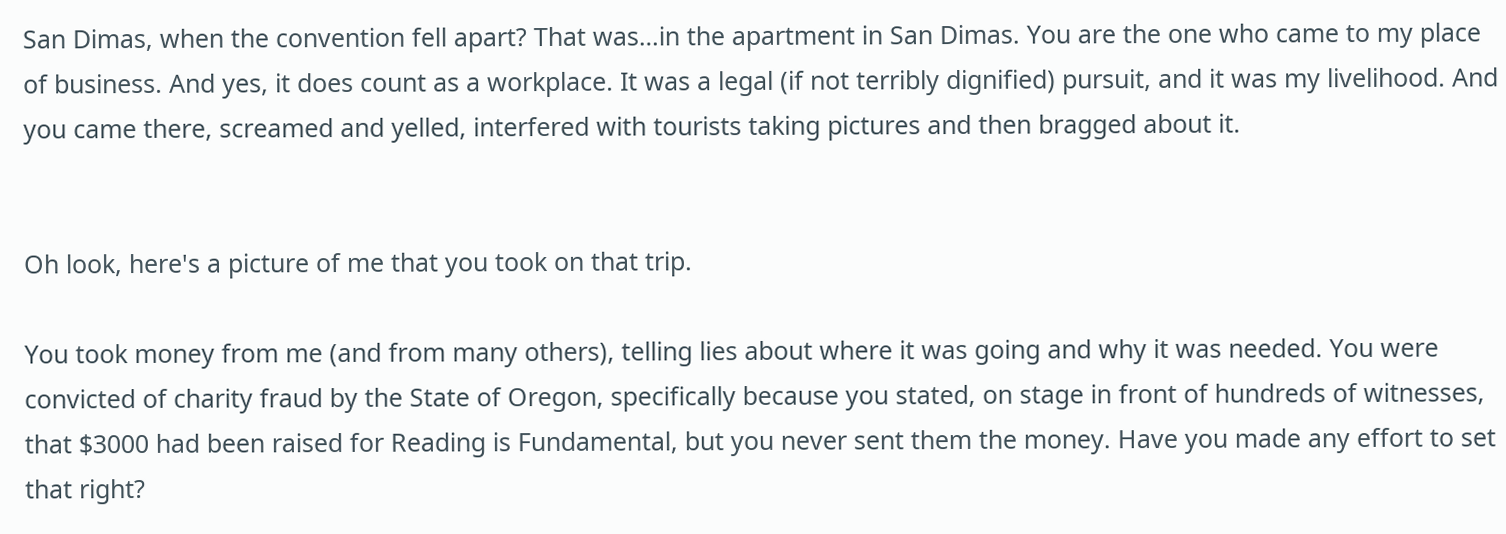San Dimas, when the convention fell apart? That was…in the apartment in San Dimas. You are the one who came to my place of business. And yes, it does count as a workplace. It was a legal (if not terribly dignified) pursuit, and it was my livelihood. And you came there, screamed and yelled, interfered with tourists taking pictures and then bragged about it.


Oh look, here's a picture of me that you took on that trip.

You took money from me (and from many others), telling lies about where it was going and why it was needed. You were convicted of charity fraud by the State of Oregon, specifically because you stated, on stage in front of hundreds of witnesses, that $3000 had been raised for Reading is Fundamental, but you never sent them the money. Have you made any effort to set that right?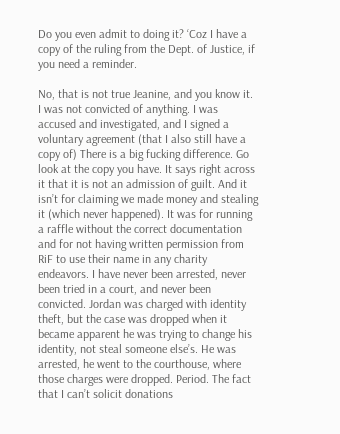Do you even admit to doing it? ‘Coz I have a copy of the ruling from the Dept. of Justice, if you need a reminder.

No, that is not true Jeanine, and you know it. I was not convicted of anything. I was accused and investigated, and I signed a voluntary agreement (that I also still have a copy of) There is a big fucking difference. Go look at the copy you have. It says right across it that it is not an admission of guilt. And it isn’t for claiming we made money and stealing it (which never happened). It was for running a raffle without the correct documentation and for not having written permission from RiF to use their name in any charity endeavors. I have never been arrested, never been tried in a court, and never been convicted. Jordan was charged with identity theft, but the case was dropped when it became apparent he was trying to change his identity, not steal someone else’s. He was arrested, he went to the courthouse, where those charges were dropped. Period. The fact that I can’t solicit donations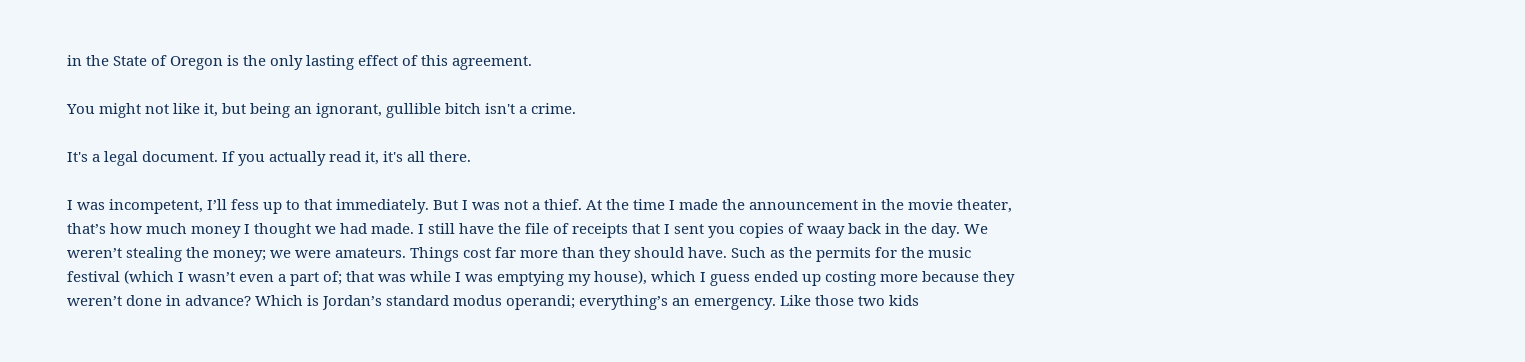in the State of Oregon is the only lasting effect of this agreement.

You might not like it, but being an ignorant, gullible bitch isn't a crime.

It's a legal document. If you actually read it, it's all there.

I was incompetent, I’ll fess up to that immediately. But I was not a thief. At the time I made the announcement in the movie theater, that’s how much money I thought we had made. I still have the file of receipts that I sent you copies of waay back in the day. We weren’t stealing the money; we were amateurs. Things cost far more than they should have. Such as the permits for the music festival (which I wasn’t even a part of; that was while I was emptying my house), which I guess ended up costing more because they weren’t done in advance? Which is Jordan’s standard modus operandi; everything’s an emergency. Like those two kids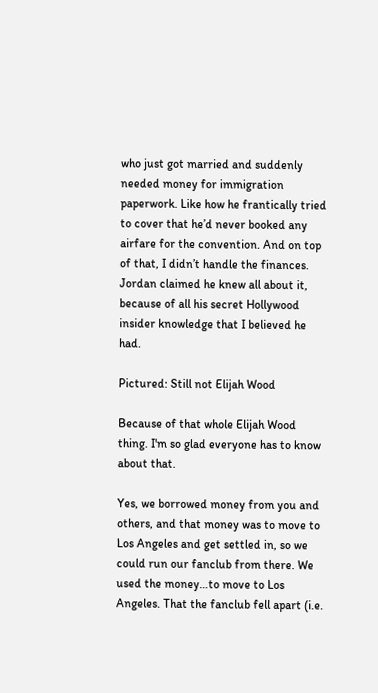who just got married and suddenly needed money for immigration paperwork. Like how he frantically tried to cover that he’d never booked any airfare for the convention. And on top of that, I didn’t handle the finances. Jordan claimed he knew all about it, because of all his secret Hollywood insider knowledge that I believed he had.

Pictured: Still not Elijah Wood

Because of that whole Elijah Wood thing. I'm so glad everyone has to know about that.

Yes, we borrowed money from you and others, and that money was to move to Los Angeles and get settled in, so we could run our fanclub from there. We used the money…to move to Los Angeles. That the fanclub fell apart (i.e.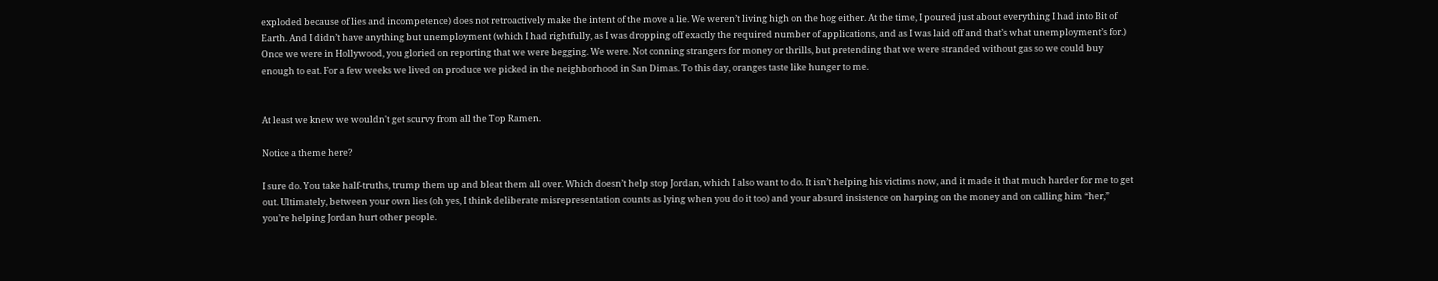exploded because of lies and incompetence) does not retroactively make the intent of the move a lie. We weren’t living high on the hog either. At the time, I poured just about everything I had into Bit of Earth. And I didn’t have anything but unemployment (which I had rightfully, as I was dropping off exactly the required number of applications, and as I was laid off and that’s what unemployment’s for.) Once we were in Hollywood, you gloried on reporting that we were begging. We were. Not conning strangers for money or thrills, but pretending that we were stranded without gas so we could buy enough to eat. For a few weeks we lived on produce we picked in the neighborhood in San Dimas. To this day, oranges taste like hunger to me.


At least we knew we wouldn't get scurvy from all the Top Ramen.

Notice a theme here?

I sure do. You take half-truths, trump them up and bleat them all over. Which doesn’t help stop Jordan, which I also want to do. It isn’t helping his victims now, and it made it that much harder for me to get out. Ultimately, between your own lies (oh yes, I think deliberate misrepresentation counts as lying when you do it too) and your absurd insistence on harping on the money and on calling him “her,” you’re helping Jordan hurt other people.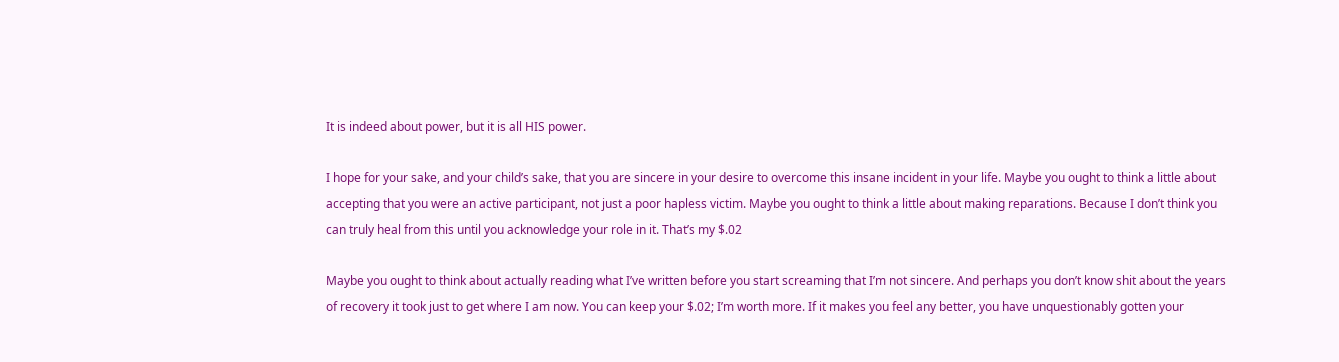It is indeed about power, but it is all HIS power.

I hope for your sake, and your child’s sake, that you are sincere in your desire to overcome this insane incident in your life. Maybe you ought to think a little about accepting that you were an active participant, not just a poor hapless victim. Maybe you ought to think a little about making reparations. Because I don’t think you can truly heal from this until you acknowledge your role in it. That’s my $.02

Maybe you ought to think about actually reading what I’ve written before you start screaming that I’m not sincere. And perhaps you don’t know shit about the years of recovery it took just to get where I am now. You can keep your $.02; I’m worth more. If it makes you feel any better, you have unquestionably gotten your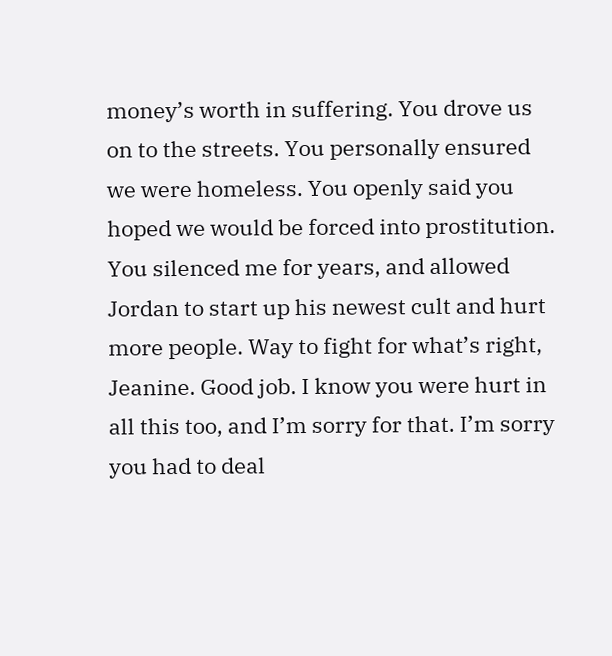money’s worth in suffering. You drove us on to the streets. You personally ensured we were homeless. You openly said you hoped we would be forced into prostitution. You silenced me for years, and allowed Jordan to start up his newest cult and hurt more people. Way to fight for what’s right, Jeanine. Good job. I know you were hurt in all this too, and I’m sorry for that. I’m sorry you had to deal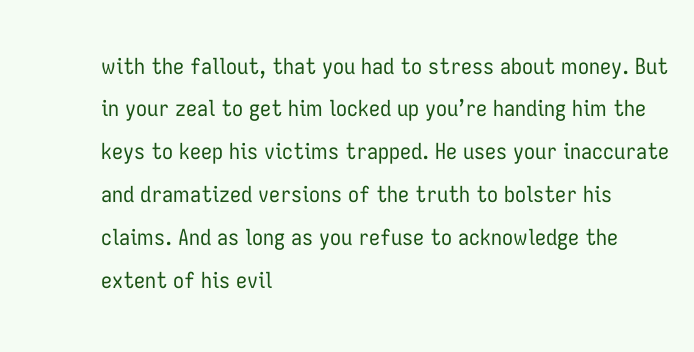with the fallout, that you had to stress about money. But in your zeal to get him locked up you’re handing him the keys to keep his victims trapped. He uses your inaccurate and dramatized versions of the truth to bolster his claims. And as long as you refuse to acknowledge the extent of his evil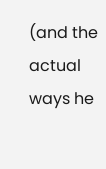(and the actual ways he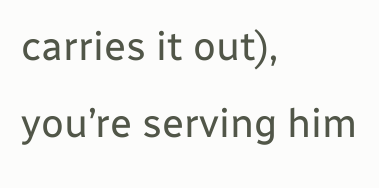carries it out), you’re serving him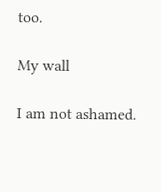too.

My wall

I am not ashamed.